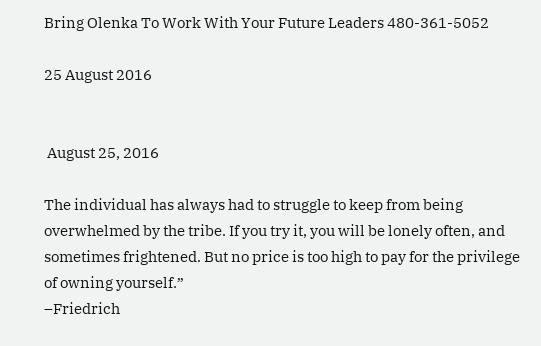Bring Olenka To Work With Your Future Leaders 480-361-5052

25 August 2016


 August 25, 2016

The individual has always had to struggle to keep from being overwhelmed by the tribe. If you try it, you will be lonely often, and sometimes frightened. But no price is too high to pay for the privilege of owning yourself.”
–Friedrich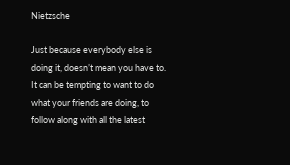Nietzsche

Just because everybody else is doing it, doesn’t mean you have to. It can be tempting to want to do what your friends are doing, to follow along with all the latest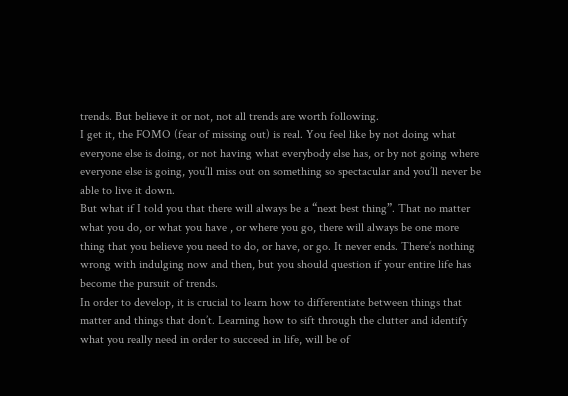trends. But believe it or not, not all trends are worth following.
I get it, the FOMO (fear of missing out) is real. You feel like by not doing what everyone else is doing, or not having what everybody else has, or by not going where everyone else is going, you’ll miss out on something so spectacular and you’ll never be able to live it down.
But what if I told you that there will always be a “next best thing”. That no matter what you do, or what you have , or where you go, there will always be one more thing that you believe you need to do, or have, or go. It never ends. There’s nothing wrong with indulging now and then, but you should question if your entire life has become the pursuit of trends.
In order to develop, it is crucial to learn how to differentiate between things that matter and things that don’t. Learning how to sift through the clutter and identify what you really need in order to succeed in life, will be of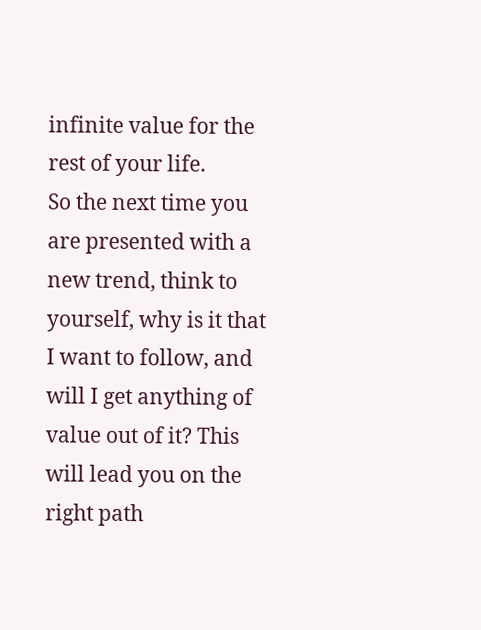infinite value for the rest of your life.
So the next time you are presented with a new trend, think to yourself, why is it that I want to follow, and will I get anything of value out of it? This will lead you on the right path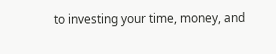to investing your time, money, and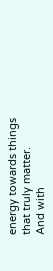energy towards things that truly matter.
And with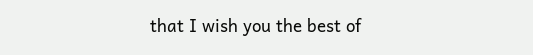that I wish you the best of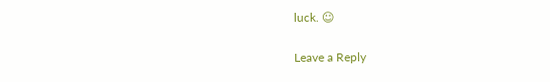luck. ☺

Leave a Reply